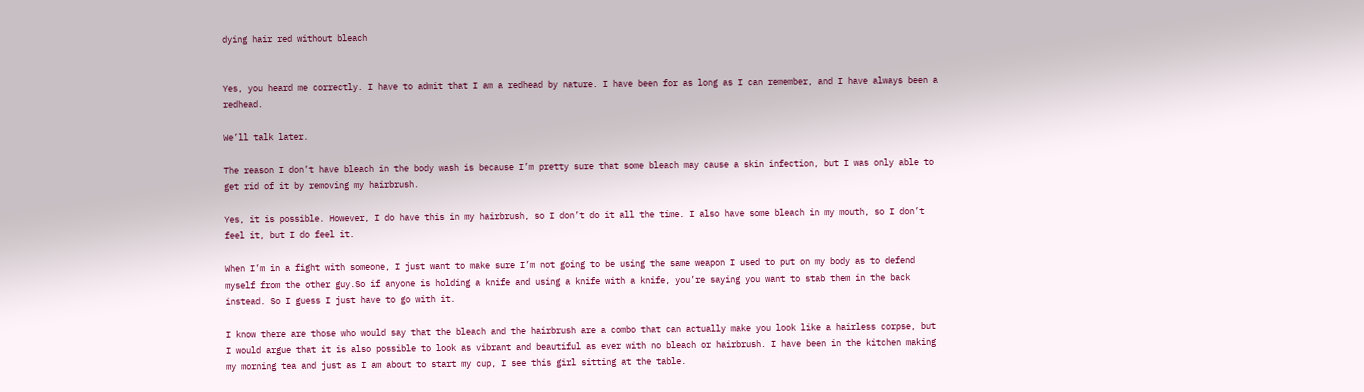dying hair red without bleach


Yes, you heard me correctly. I have to admit that I am a redhead by nature. I have been for as long as I can remember, and I have always been a redhead.

We’ll talk later.

The reason I don’t have bleach in the body wash is because I’m pretty sure that some bleach may cause a skin infection, but I was only able to get rid of it by removing my hairbrush.

Yes, it is possible. However, I do have this in my hairbrush, so I don’t do it all the time. I also have some bleach in my mouth, so I don’t feel it, but I do feel it.

When I’m in a fight with someone, I just want to make sure I’m not going to be using the same weapon I used to put on my body as to defend myself from the other guy.So if anyone is holding a knife and using a knife with a knife, you’re saying you want to stab them in the back instead. So I guess I just have to go with it.

I know there are those who would say that the bleach and the hairbrush are a combo that can actually make you look like a hairless corpse, but I would argue that it is also possible to look as vibrant and beautiful as ever with no bleach or hairbrush. I have been in the kitchen making my morning tea and just as I am about to start my cup, I see this girl sitting at the table.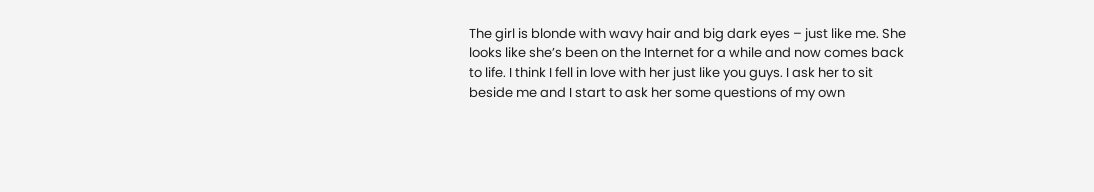The girl is blonde with wavy hair and big dark eyes – just like me. She looks like she’s been on the Internet for a while and now comes back to life. I think I fell in love with her just like you guys. I ask her to sit beside me and I start to ask her some questions of my own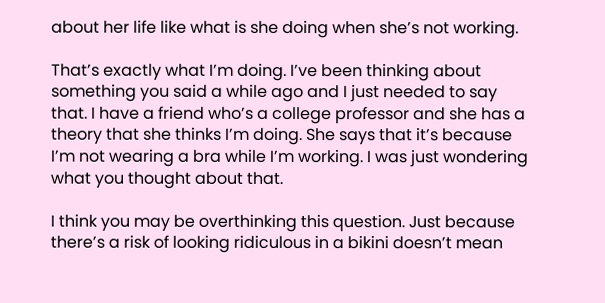about her life like what is she doing when she’s not working.

That’s exactly what I’m doing. I’ve been thinking about something you said a while ago and I just needed to say that. I have a friend who’s a college professor and she has a theory that she thinks I’m doing. She says that it’s because I’m not wearing a bra while I’m working. I was just wondering what you thought about that.

I think you may be overthinking this question. Just because there’s a risk of looking ridiculous in a bikini doesn’t mean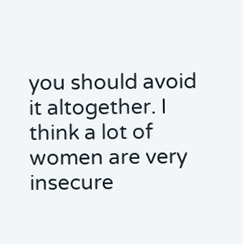you should avoid it altogether. I think a lot of women are very insecure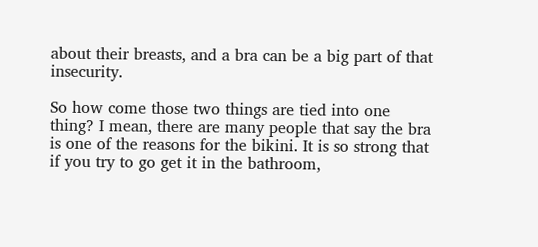about their breasts, and a bra can be a big part of that insecurity.

So how come those two things are tied into one thing? I mean, there are many people that say the bra is one of the reasons for the bikini. It is so strong that if you try to go get it in the bathroom,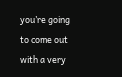you’re going to come out with a very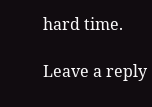hard time.

Leave a reply